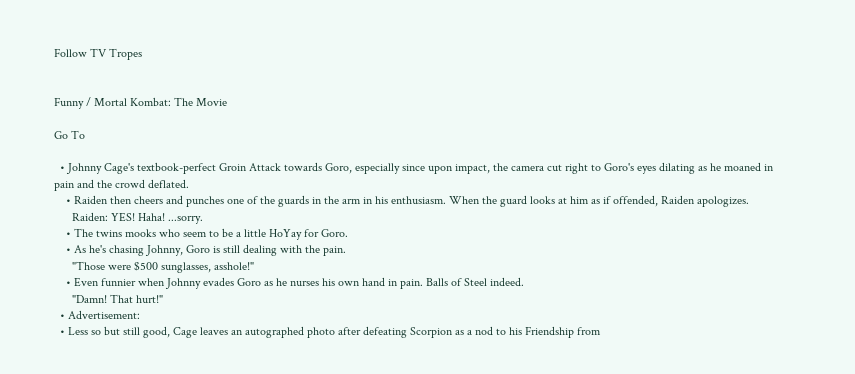Follow TV Tropes


Funny / Mortal Kombat: The Movie

Go To

  • Johnny Cage's textbook-perfect Groin Attack towards Goro, especially since upon impact, the camera cut right to Goro's eyes dilating as he moaned in pain and the crowd deflated.
    • Raiden then cheers and punches one of the guards in the arm in his enthusiasm. When the guard looks at him as if offended, Raiden apologizes.
      Raiden: YES! Haha! ...sorry.
    • The twins mooks who seem to be a little HoYay for Goro.
    • As he's chasing Johnny, Goro is still dealing with the pain.
      "Those were $500 sunglasses, asshole!"
    • Even funnier when Johnny evades Goro as he nurses his own hand in pain. Balls of Steel indeed.
      "Damn! That hurt!"
  • Advertisement:
  • Less so but still good, Cage leaves an autographed photo after defeating Scorpion as a nod to his Friendship from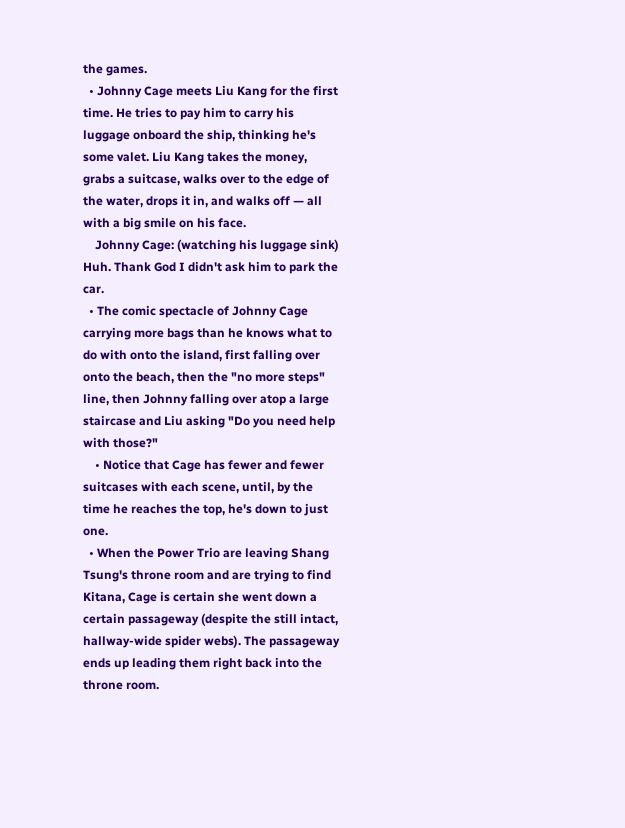the games.
  • Johnny Cage meets Liu Kang for the first time. He tries to pay him to carry his luggage onboard the ship, thinking he's some valet. Liu Kang takes the money, grabs a suitcase, walks over to the edge of the water, drops it in, and walks off — all with a big smile on his face.
    Johnny Cage: (watching his luggage sink) Huh. Thank God I didn't ask him to park the car.
  • The comic spectacle of Johnny Cage carrying more bags than he knows what to do with onto the island, first falling over onto the beach, then the "no more steps" line, then Johnny falling over atop a large staircase and Liu asking "Do you need help with those?"
    • Notice that Cage has fewer and fewer suitcases with each scene, until, by the time he reaches the top, he's down to just one.
  • When the Power Trio are leaving Shang Tsung's throne room and are trying to find Kitana, Cage is certain she went down a certain passageway (despite the still intact, hallway-wide spider webs). The passageway ends up leading them right back into the throne room.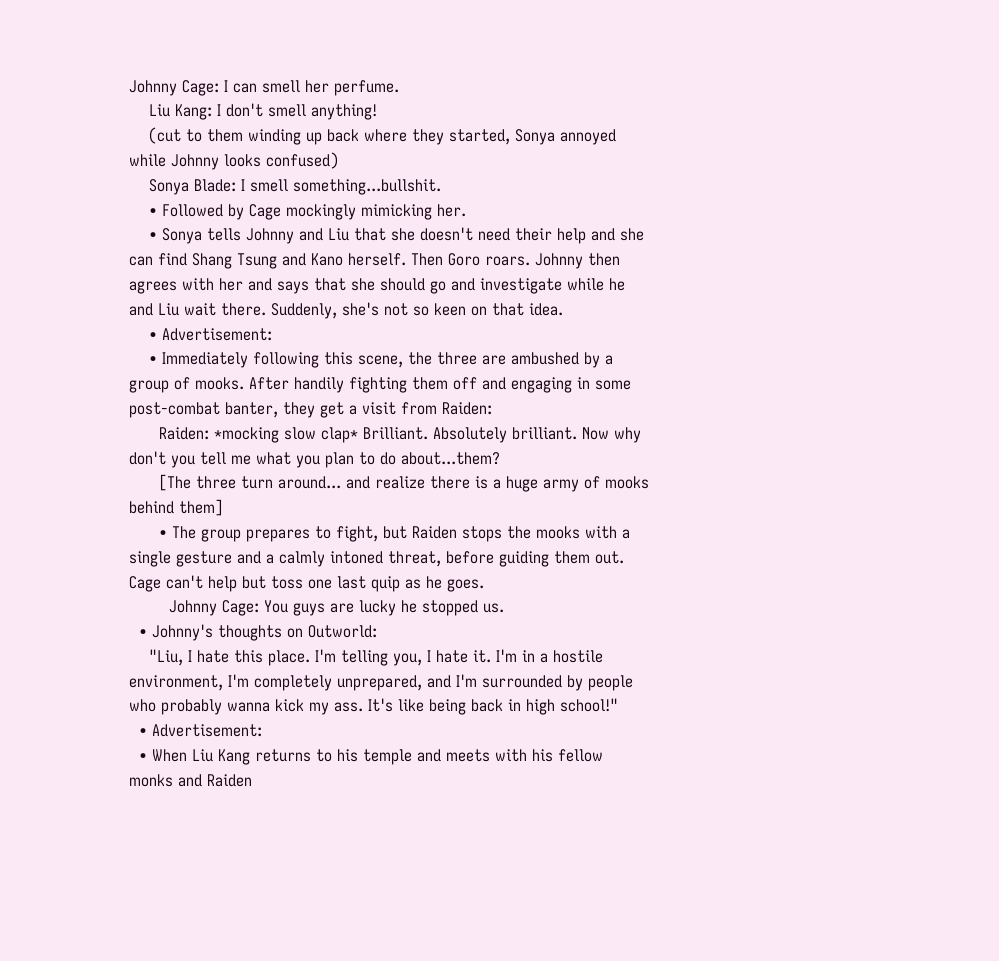Johnny Cage: I can smell her perfume.
    Liu Kang: I don't smell anything!
    (cut to them winding up back where they started, Sonya annoyed while Johnny looks confused)
    Sonya Blade: I smell something...bullshit.
    • Followed by Cage mockingly mimicking her.
    • Sonya tells Johnny and Liu that she doesn't need their help and she can find Shang Tsung and Kano herself. Then Goro roars. Johnny then agrees with her and says that she should go and investigate while he and Liu wait there. Suddenly, she's not so keen on that idea.
    • Advertisement:
    • Immediately following this scene, the three are ambushed by a group of mooks. After handily fighting them off and engaging in some post-combat banter, they get a visit from Raiden:
      Raiden: *mocking slow clap* Brilliant. Absolutely brilliant. Now why don't you tell me what you plan to do about...them?
      [The three turn around... and realize there is a huge army of mooks behind them]
      • The group prepares to fight, but Raiden stops the mooks with a single gesture and a calmly intoned threat, before guiding them out. Cage can't help but toss one last quip as he goes.
        Johnny Cage: You guys are lucky he stopped us.
  • Johnny's thoughts on Outworld:
    "Liu, I hate this place. I'm telling you, I hate it. I'm in a hostile environment, I'm completely unprepared, and I'm surrounded by people who probably wanna kick my ass. It's like being back in high school!"
  • Advertisement:
  • When Liu Kang returns to his temple and meets with his fellow monks and Raiden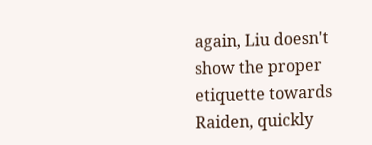again, Liu doesn't show the proper etiquette towards Raiden, quickly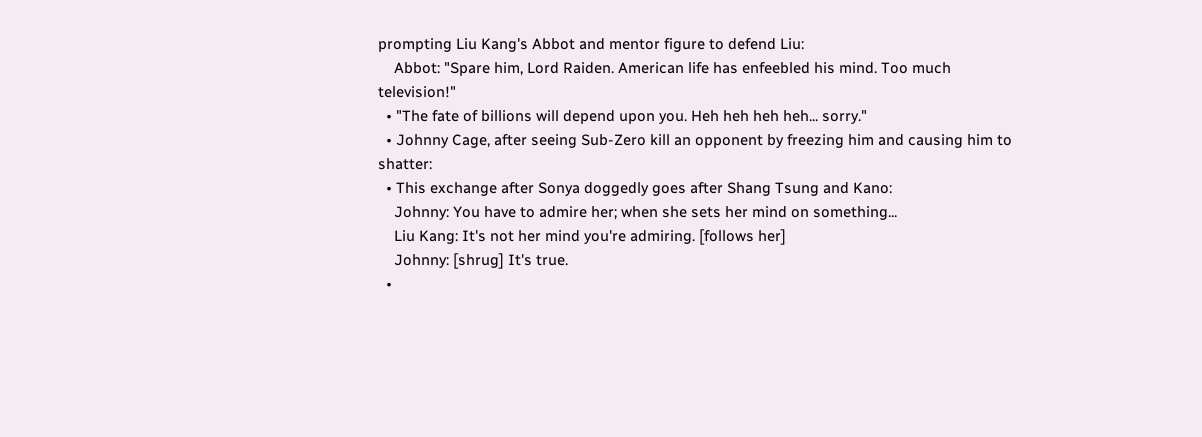prompting Liu Kang's Abbot and mentor figure to defend Liu:
    Abbot: "Spare him, Lord Raiden. American life has enfeebled his mind. Too much television!"
  • "The fate of billions will depend upon you. Heh heh heh heh... sorry."
  • Johnny Cage, after seeing Sub-Zero kill an opponent by freezing him and causing him to shatter:
  • This exchange after Sonya doggedly goes after Shang Tsung and Kano:
    Johnny: You have to admire her; when she sets her mind on something...
    Liu Kang: It's not her mind you're admiring. [follows her]
    Johnny: [shrug] It's true.
  •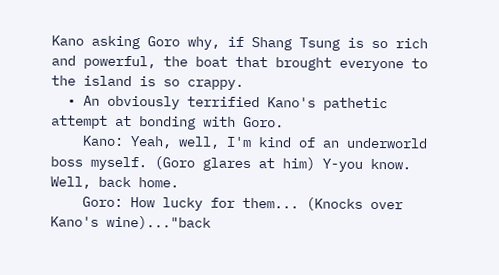Kano asking Goro why, if Shang Tsung is so rich and powerful, the boat that brought everyone to the island is so crappy.
  • An obviously terrified Kano's pathetic attempt at bonding with Goro.
    Kano: Yeah, well, I'm kind of an underworld boss myself. (Goro glares at him) Y-you know. Well, back home.
    Goro: How lucky for them... (Knocks over Kano's wine)..."back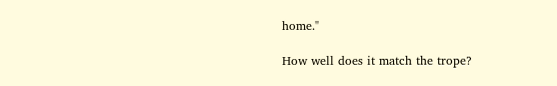home."

How well does it match the trope?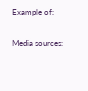Example of:


Media sources: